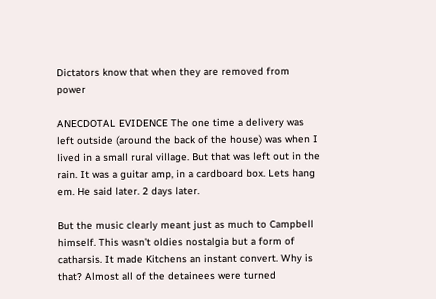Dictators know that when they are removed from power

ANECDOTAL EVIDENCE The one time a delivery was left outside (around the back of the house) was when I lived in a small rural village. But that was left out in the rain. It was a guitar amp, in a cardboard box. Lets hang em. He said later. 2 days later.

But the music clearly meant just as much to Campbell himself. This wasn’t oldies nostalgia but a form of catharsis. It made Kitchens an instant convert. Why is that? Almost all of the detainees were turned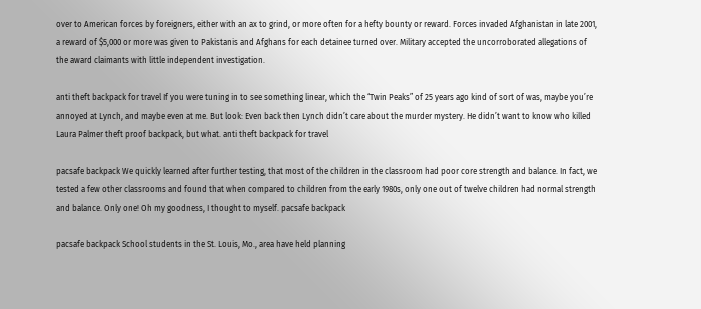over to American forces by foreigners, either with an ax to grind, or more often for a hefty bounty or reward. Forces invaded Afghanistan in late 2001, a reward of $5,000 or more was given to Pakistanis and Afghans for each detainee turned over. Military accepted the uncorroborated allegations of the award claimants with little independent investigation.

anti theft backpack for travel If you were tuning in to see something linear, which the “Twin Peaks” of 25 years ago kind of sort of was, maybe you’re annoyed at Lynch, and maybe even at me. But look: Even back then Lynch didn’t care about the murder mystery. He didn’t want to know who killed Laura Palmer theft proof backpack, but what. anti theft backpack for travel

pacsafe backpack We quickly learned after further testing, that most of the children in the classroom had poor core strength and balance. In fact, we tested a few other classrooms and found that when compared to children from the early 1980s, only one out of twelve children had normal strength and balance. Only one! Oh my goodness, I thought to myself. pacsafe backpack

pacsafe backpack School students in the St. Louis, Mo., area have held planning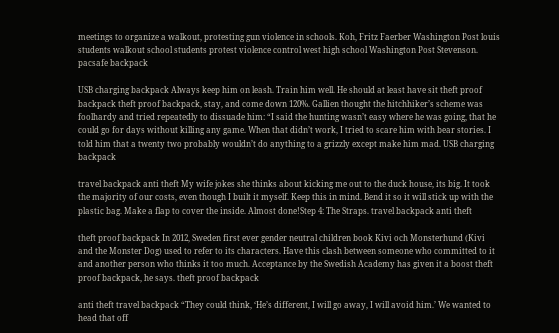meetings to organize a walkout, protesting gun violence in schools. Koh, Fritz Faerber Washington Post louis students walkout school students protest violence control west high school Washington Post Stevenson. pacsafe backpack

USB charging backpack Always keep him on leash. Train him well. He should at least have sit theft proof backpack theft proof backpack, stay, and come down 120%. Gallien thought the hitchhiker’s scheme was foolhardy and tried repeatedly to dissuade him: “I said the hunting wasn’t easy where he was going, that he could go for days without killing any game. When that didn’t work, I tried to scare him with bear stories. I told him that a twenty two probably wouldn’t do anything to a grizzly except make him mad. USB charging backpack

travel backpack anti theft My wife jokes she thinks about kicking me out to the duck house, its big. It took the majority of our costs, even though I built it myself. Keep this in mind. Bend it so it will stick up with the plastic bag. Make a flap to cover the inside. Almost done!Step 4: The Straps. travel backpack anti theft

theft proof backpack In 2012, Sweden first ever gender neutral children book Kivi och Monsterhund (Kivi and the Monster Dog) used to refer to its characters. Have this clash between someone who committed to it and another person who thinks it too much. Acceptance by the Swedish Academy has given it a boost theft proof backpack, he says. theft proof backpack

anti theft travel backpack “They could think, ‘He’s different, I will go away, I will avoid him.’ We wanted to head that off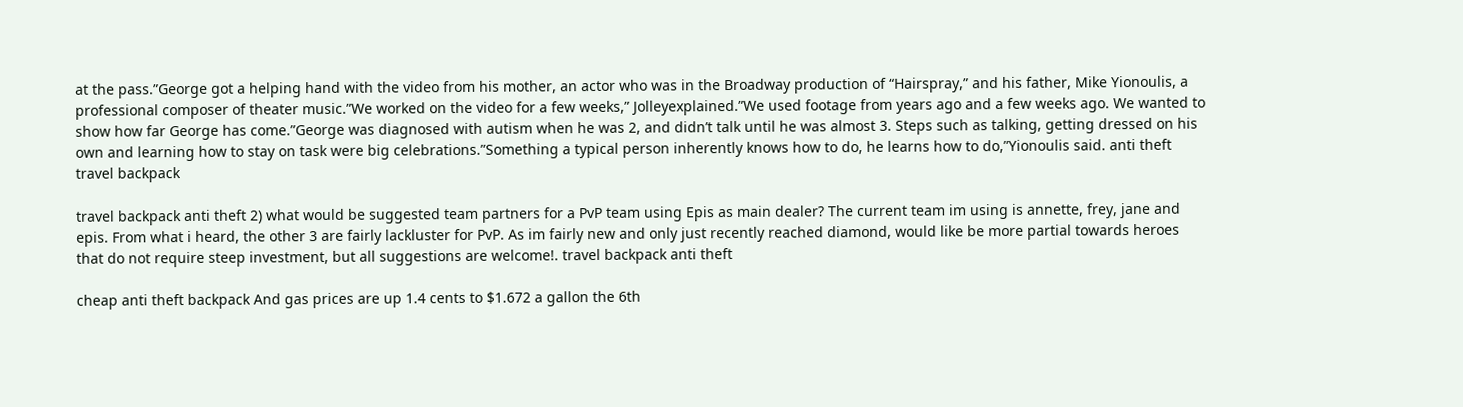at the pass.”George got a helping hand with the video from his mother, an actor who was in the Broadway production of “Hairspray,” and his father, Mike Yionoulis, a professional composer of theater music.”We worked on the video for a few weeks,” Jolleyexplained.”We used footage from years ago and a few weeks ago. We wanted to show how far George has come.”George was diagnosed with autism when he was 2, and didn’t talk until he was almost 3. Steps such as talking, getting dressed on his own and learning how to stay on task were big celebrations.”Something a typical person inherently knows how to do, he learns how to do,”Yionoulis said. anti theft travel backpack

travel backpack anti theft 2) what would be suggested team partners for a PvP team using Epis as main dealer? The current team im using is annette, frey, jane and epis. From what i heard, the other 3 are fairly lackluster for PvP. As im fairly new and only just recently reached diamond, would like be more partial towards heroes that do not require steep investment, but all suggestions are welcome!. travel backpack anti theft

cheap anti theft backpack And gas prices are up 1.4 cents to $1.672 a gallon the 6th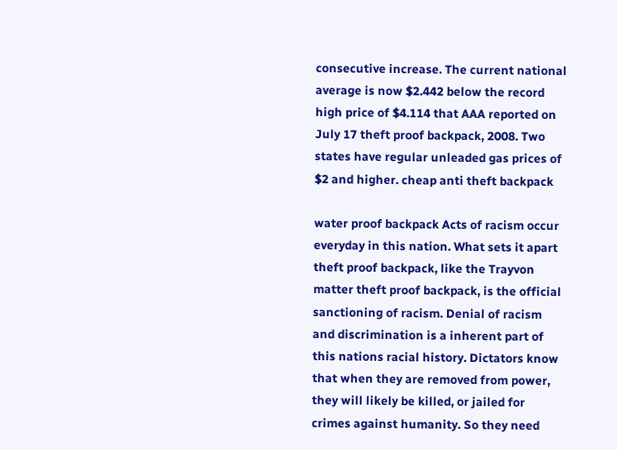consecutive increase. The current national average is now $2.442 below the record high price of $4.114 that AAA reported on July 17 theft proof backpack, 2008. Two states have regular unleaded gas prices of $2 and higher. cheap anti theft backpack

water proof backpack Acts of racism occur everyday in this nation. What sets it apart theft proof backpack, like the Trayvon matter theft proof backpack, is the official sanctioning of racism. Denial of racism and discrimination is a inherent part of this nations racial history. Dictators know that when they are removed from power, they will likely be killed, or jailed for crimes against humanity. So they need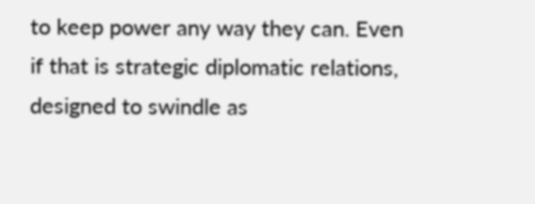to keep power any way they can. Even if that is strategic diplomatic relations, designed to swindle as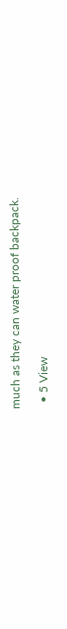much as they can water proof backpack.

  • 5 View